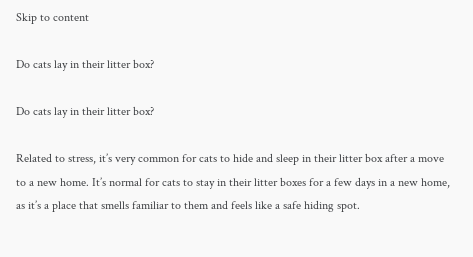Skip to content

Do cats lay in their litter box?

Do cats lay in their litter box?

Related to stress, it’s very common for cats to hide and sleep in their litter box after a move to a new home. It’s normal for cats to stay in their litter boxes for a few days in a new home, as it’s a place that smells familiar to them and feels like a safe hiding spot.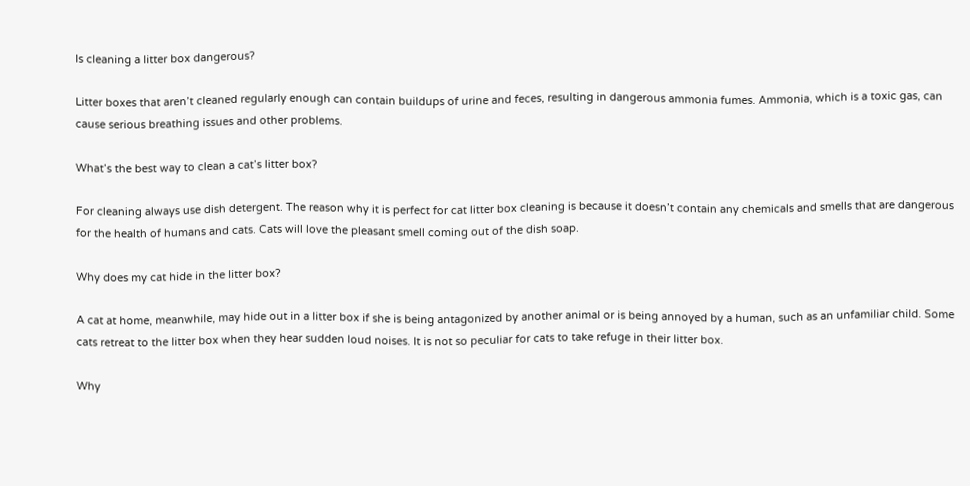Is cleaning a litter box dangerous?

Litter boxes that aren’t cleaned regularly enough can contain buildups of urine and feces, resulting in dangerous ammonia fumes. Ammonia, which is a toxic gas, can cause serious breathing issues and other problems.

What’s the best way to clean a cat’s litter box?

For cleaning always use dish detergent. The reason why it is perfect for cat litter box cleaning is because it doesn’t contain any chemicals and smells that are dangerous for the health of humans and cats. Cats will love the pleasant smell coming out of the dish soap.

Why does my cat hide in the litter box?

A cat at home, meanwhile, may hide out in a litter box if she is being antagonized by another animal or is being annoyed by a human, such as an unfamiliar child. Some cats retreat to the litter box when they hear sudden loud noises. It is not so peculiar for cats to take refuge in their litter box.

Why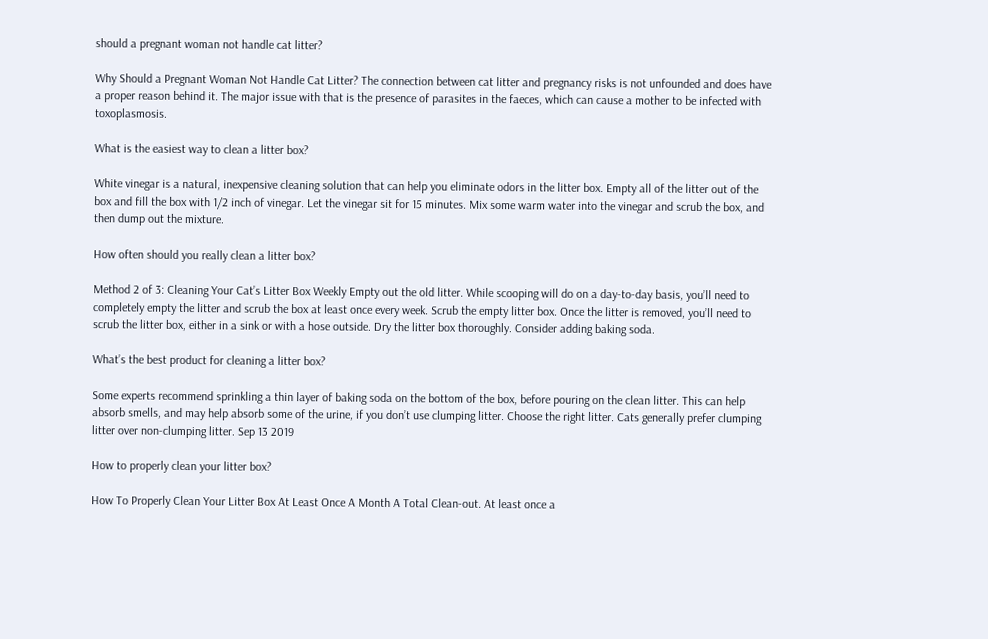should a pregnant woman not handle cat litter?

Why Should a Pregnant Woman Not Handle Cat Litter? The connection between cat litter and pregnancy risks is not unfounded and does have a proper reason behind it. The major issue with that is the presence of parasites in the faeces, which can cause a mother to be infected with toxoplasmosis.

What is the easiest way to clean a litter box?

White vinegar is a natural, inexpensive cleaning solution that can help you eliminate odors in the litter box. Empty all of the litter out of the box and fill the box with 1/2 inch of vinegar. Let the vinegar sit for 15 minutes. Mix some warm water into the vinegar and scrub the box, and then dump out the mixture.

How often should you really clean a litter box?

Method 2 of 3: Cleaning Your Cat’s Litter Box Weekly Empty out the old litter. While scooping will do on a day-to-day basis, you’ll need to completely empty the litter and scrub the box at least once every week. Scrub the empty litter box. Once the litter is removed, you’ll need to scrub the litter box, either in a sink or with a hose outside. Dry the litter box thoroughly. Consider adding baking soda.

What’s the best product for cleaning a litter box?

Some experts recommend sprinkling a thin layer of baking soda on the bottom of the box, before pouring on the clean litter. This can help absorb smells, and may help absorb some of the urine, if you don’t use clumping litter. Choose the right litter. Cats generally prefer clumping litter over non-clumping litter. Sep 13 2019

How to properly clean your litter box?

How To Properly Clean Your Litter Box At Least Once A Month A Total Clean-out. At least once a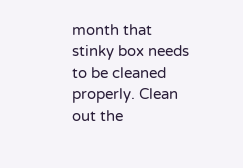month that stinky box needs to be cleaned properly. Clean out the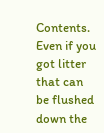Contents. Even if you got litter that can be flushed down the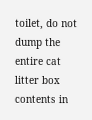toilet, do not dump the entire cat litter box contents in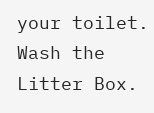your toilet. Wash the Litter Box.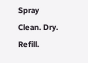Spray Clean. Dry. Refill.